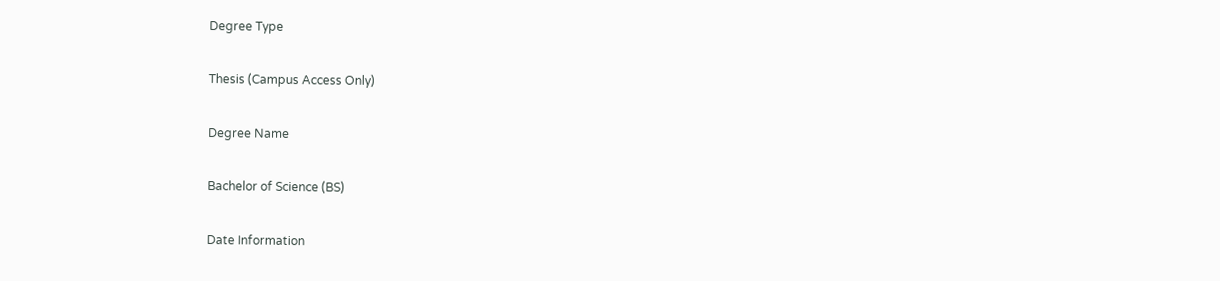Degree Type

Thesis (Campus Access Only)

Degree Name

Bachelor of Science (BS)

Date Information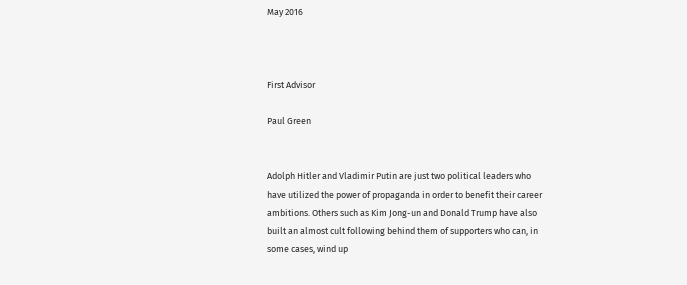May 2016



First Advisor

Paul Green


Adolph Hitler and Vladimir Putin are just two political leaders who have utilized the power of propaganda in order to benefit their career ambitions. Others such as Kim Jong-un and Donald Trump have also built an almost cult following behind them of supporters who can, in some cases, wind up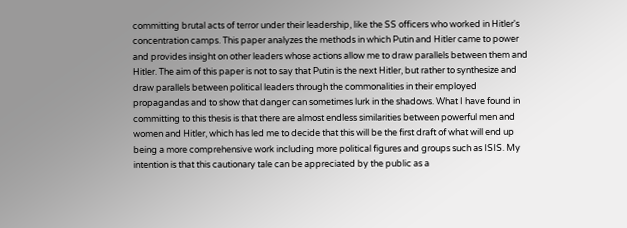committing brutal acts of terror under their leadership, like the SS officers who worked in Hitler's concentration camps. This paper analyzes the methods in which Putin and Hitler came to power and provides insight on other leaders whose actions allow me to draw parallels between them and Hitler. The aim of this paper is not to say that Putin is the next Hitler, but rather to synthesize and draw parallels between political leaders through the commonalities in their employed propagandas and to show that danger can sometimes lurk in the shadows. What I have found in committing to this thesis is that there are almost endless similarities between powerful men and women and Hitler, which has led me to decide that this will be the first draft of what will end up being a more comprehensive work including more political figures and groups such as ISIS. My intention is that this cautionary tale can be appreciated by the public as a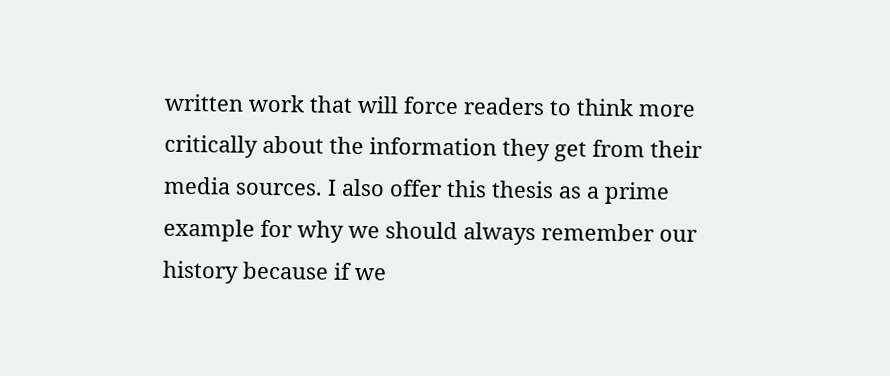written work that will force readers to think more critically about the information they get from their media sources. I also offer this thesis as a prime example for why we should always remember our history because if we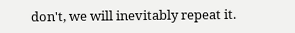don't, we will inevitably repeat it.